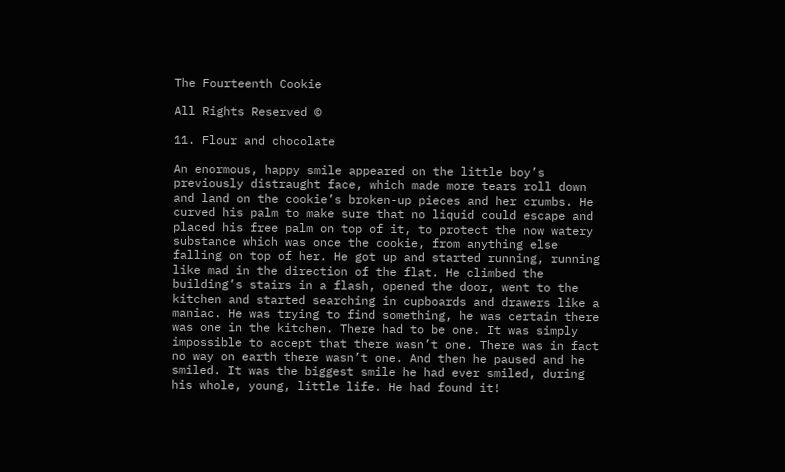The Fourteenth Cookie

All Rights Reserved ©

11. Flour and chocolate

An enormous, happy smile appeared on the little boy’s previously distraught face, which made more tears roll down and land on the cookie’s broken-up pieces and her crumbs. He curved his palm to make sure that no liquid could escape and placed his free palm on top of it, to protect the now watery substance which was once the cookie, from anything else falling on top of her. He got up and started running, running like mad in the direction of the flat. He climbed the building’s stairs in a flash, opened the door, went to the kitchen and started searching in cupboards and drawers like a maniac. He was trying to find something, he was certain there was one in the kitchen. There had to be one. It was simply impossible to accept that there wasn’t one. There was in fact no way on earth there wasn’t one. And then he paused and he smiled. It was the biggest smile he had ever smiled, during his whole, young, little life. He had found it!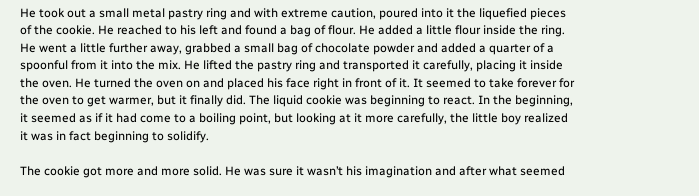He took out a small metal pastry ring and with extreme caution, poured into it the liquefied pieces of the cookie. He reached to his left and found a bag of flour. He added a little flour inside the ring. He went a little further away, grabbed a small bag of chocolate powder and added a quarter of a spoonful from it into the mix. He lifted the pastry ring and transported it carefully, placing it inside the oven. He turned the oven on and placed his face right in front of it. It seemed to take forever for the oven to get warmer, but it finally did. The liquid cookie was beginning to react. In the beginning, it seemed as if it had come to a boiling point, but looking at it more carefully, the little boy realized it was in fact beginning to solidify.

The cookie got more and more solid. He was sure it wasn’t his imagination and after what seemed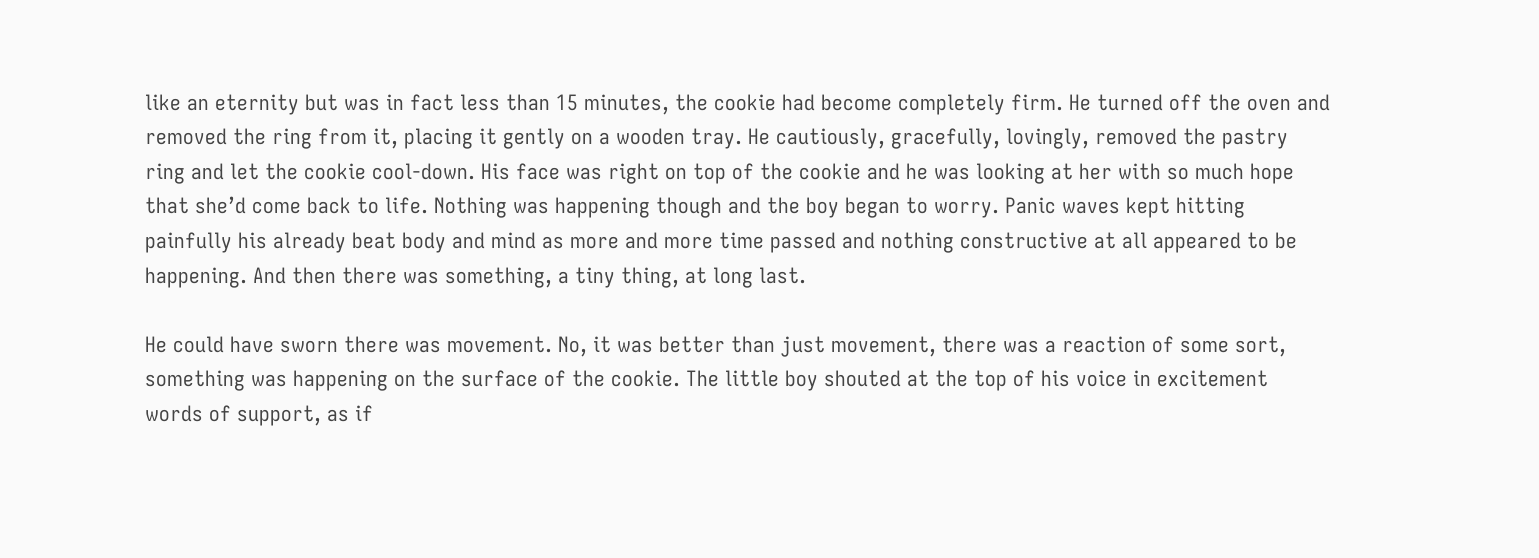like an eternity but was in fact less than 15 minutes, the cookie had become completely firm. He turned off the oven and removed the ring from it, placing it gently on a wooden tray. He cautiously, gracefully, lovingly, removed the pastry ring and let the cookie cool-down. His face was right on top of the cookie and he was looking at her with so much hope that she’d come back to life. Nothing was happening though and the boy began to worry. Panic waves kept hitting painfully his already beat body and mind as more and more time passed and nothing constructive at all appeared to be happening. And then there was something, a tiny thing, at long last.

He could have sworn there was movement. No, it was better than just movement, there was a reaction of some sort, something was happening on the surface of the cookie. The little boy shouted at the top of his voice in excitement words of support, as if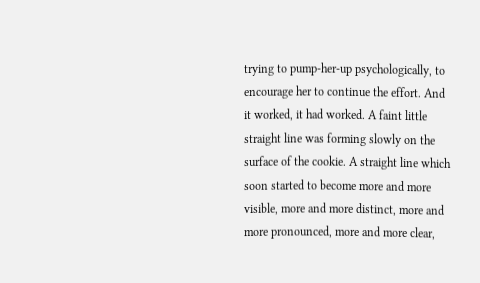trying to pump-her-up psychologically, to encourage her to continue the effort. And it worked, it had worked. A faint little straight line was forming slowly on the surface of the cookie. A straight line which soon started to become more and more visible, more and more distinct, more and more pronounced, more and more clear,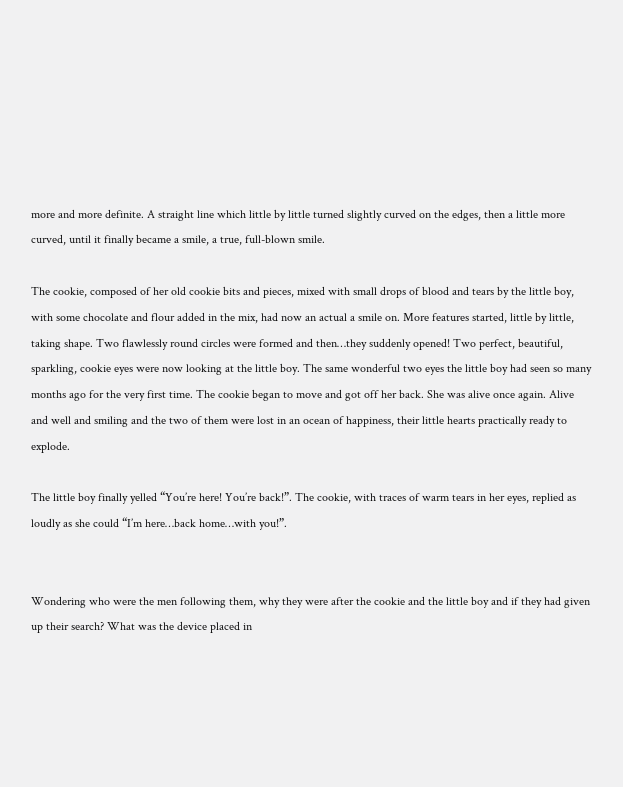more and more definite. A straight line which little by little turned slightly curved on the edges, then a little more curved, until it finally became a smile, a true, full-blown smile.

The cookie, composed of her old cookie bits and pieces, mixed with small drops of blood and tears by the little boy, with some chocolate and flour added in the mix, had now an actual a smile on. More features started, little by little, taking shape. Two flawlessly round circles were formed and then…they suddenly opened! Two perfect, beautiful, sparkling, cookie eyes were now looking at the little boy. The same wonderful two eyes the little boy had seen so many months ago for the very first time. The cookie began to move and got off her back. She was alive once again. Alive and well and smiling and the two of them were lost in an ocean of happiness, their little hearts practically ready to explode.

The little boy finally yelled “You’re here! You’re back!”. The cookie, with traces of warm tears in her eyes, replied as loudly as she could “I’m here…back home…with you!”.


Wondering who were the men following them, why they were after the cookie and the little boy and if they had given up their search? What was the device placed in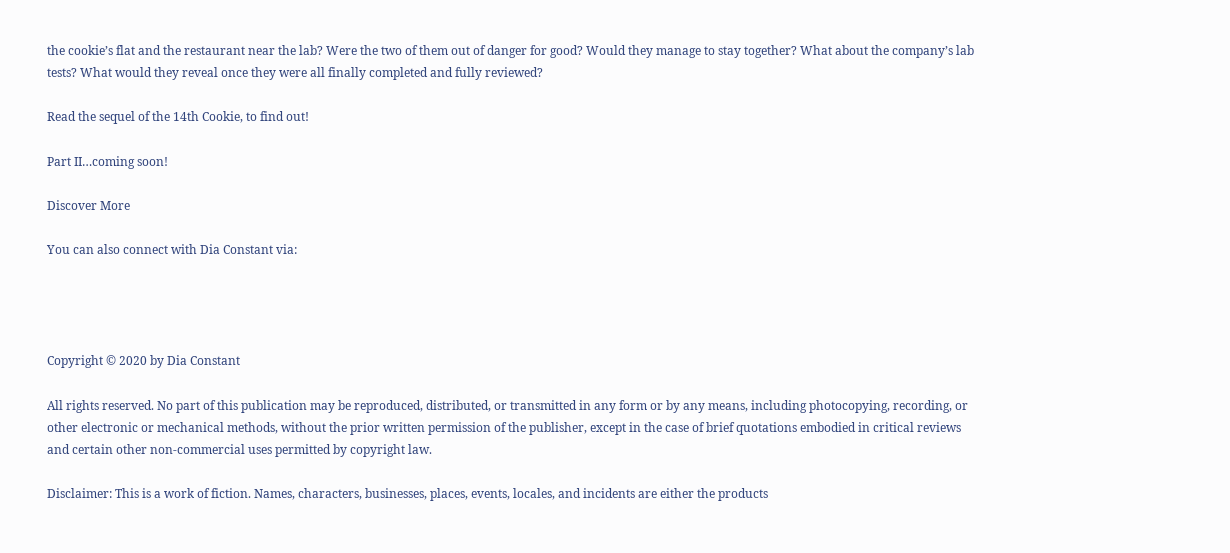the cookie’s flat and the restaurant near the lab? Were the two of them out of danger for good? Would they manage to stay together? What about the company’s lab tests? What would they reveal once they were all finally completed and fully reviewed?

Read the sequel of the 14th Cookie, to find out!

Part II…coming soon!

Discover More

You can also connect with Dia Constant via:




Copyright © 2020 by Dia Constant

All rights reserved. No part of this publication may be reproduced, distributed, or transmitted in any form or by any means, including photocopying, recording, or other electronic or mechanical methods, without the prior written permission of the publisher, except in the case of brief quotations embodied in critical reviews and certain other non-commercial uses permitted by copyright law.

Disclaimer: This is a work of fiction. Names, characters, businesses, places, events, locales, and incidents are either the products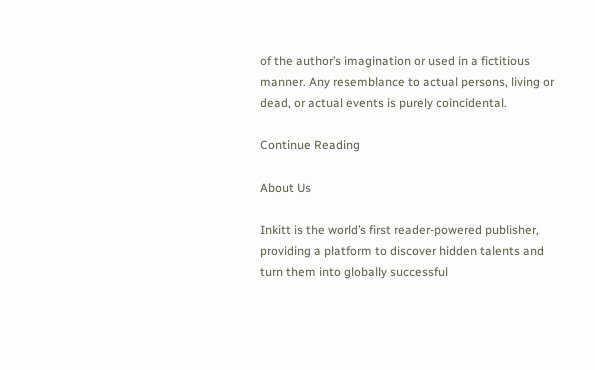of the author’s imagination or used in a fictitious manner. Any resemblance to actual persons, living or dead, or actual events is purely coincidental.

Continue Reading

About Us

Inkitt is the world’s first reader-powered publisher, providing a platform to discover hidden talents and turn them into globally successful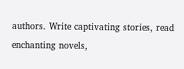authors. Write captivating stories, read enchanting novels,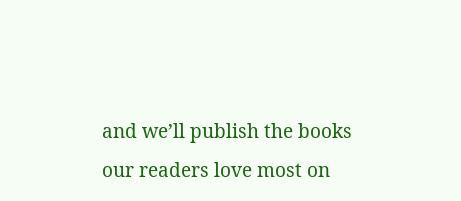and we’ll publish the books our readers love most on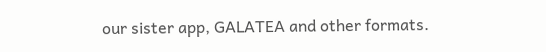our sister app, GALATEA and other formats.